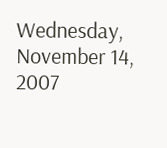Wednesday, November 14, 2007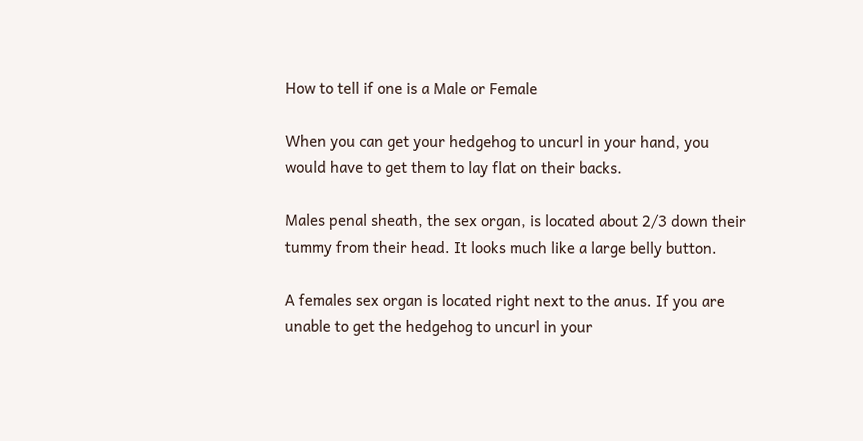How to tell if one is a Male or Female

When you can get your hedgehog to uncurl in your hand, you would have to get them to lay flat on their backs.

Males penal sheath, the sex organ, is located about 2/3 down their tummy from their head. It looks much like a large belly button.

A females sex organ is located right next to the anus. If you are unable to get the hedgehog to uncurl in your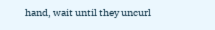hand, wait until they uncurl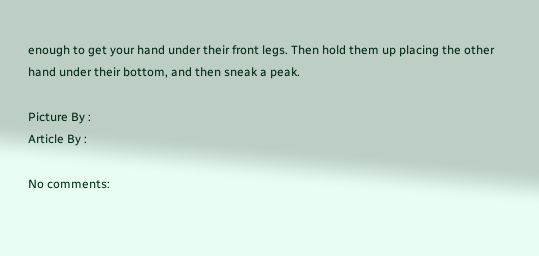enough to get your hand under their front legs. Then hold them up placing the other hand under their bottom, and then sneak a peak.

Picture By :
Article By :

No comments: